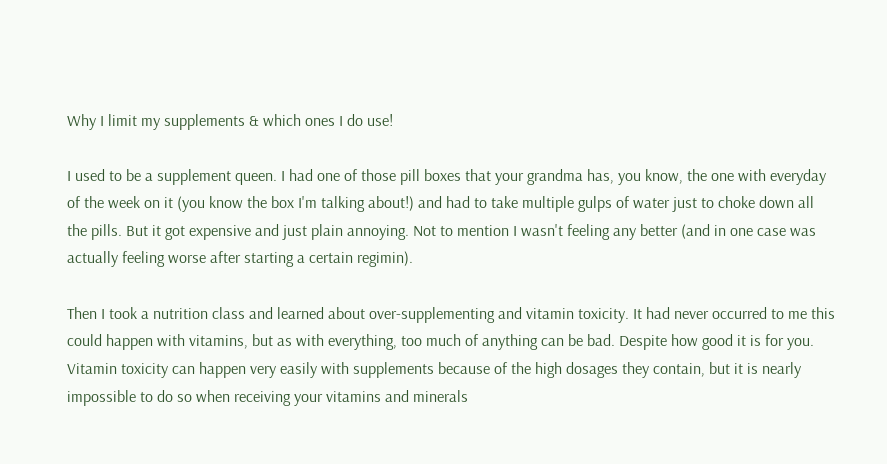Why I limit my supplements & which ones I do use!

I used to be a supplement queen. I had one of those pill boxes that your grandma has, you know, the one with everyday of the week on it (you know the box I'm talking about!) and had to take multiple gulps of water just to choke down all the pills. But it got expensive and just plain annoying. Not to mention I wasn't feeling any better (and in one case was actually feeling worse after starting a certain regimin).

Then I took a nutrition class and learned about over-supplementing and vitamin toxicity. It had never occurred to me this could happen with vitamins, but as with everything, too much of anything can be bad. Despite how good it is for you. Vitamin toxicity can happen very easily with supplements because of the high dosages they contain, but it is nearly impossible to do so when receiving your vitamins and minerals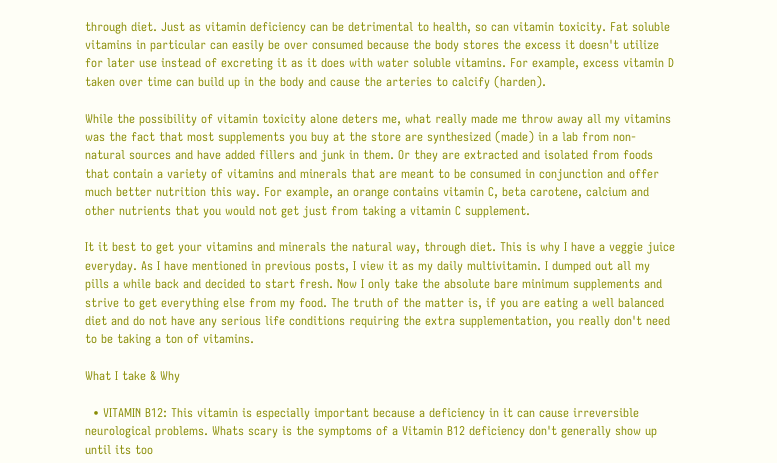through diet. Just as vitamin deficiency can be detrimental to health, so can vitamin toxicity. Fat soluble vitamins in particular can easily be over consumed because the body stores the excess it doesn't utilize for later use instead of excreting it as it does with water soluble vitamins. For example, excess vitamin D taken over time can build up in the body and cause the arteries to calcify (harden).

While the possibility of vitamin toxicity alone deters me, what really made me throw away all my vitamins was the fact that most supplements you buy at the store are synthesized (made) in a lab from non-natural sources and have added fillers and junk in them. Or they are extracted and isolated from foods that contain a variety of vitamins and minerals that are meant to be consumed in conjunction and offer much better nutrition this way. For example, an orange contains vitamin C, beta carotene, calcium and other nutrients that you would not get just from taking a vitamin C supplement.

It it best to get your vitamins and minerals the natural way, through diet. This is why I have a veggie juice everyday. As I have mentioned in previous posts, I view it as my daily multivitamin. I dumped out all my pills a while back and decided to start fresh. Now I only take the absolute bare minimum supplements and strive to get everything else from my food. The truth of the matter is, if you are eating a well balanced diet and do not have any serious life conditions requiring the extra supplementation, you really don't need to be taking a ton of vitamins.

What I take & Why

  • VITAMIN B12: This vitamin is especially important because a deficiency in it can cause irreversible neurological problems. Whats scary is the symptoms of a Vitamin B12 deficiency don't generally show up until its too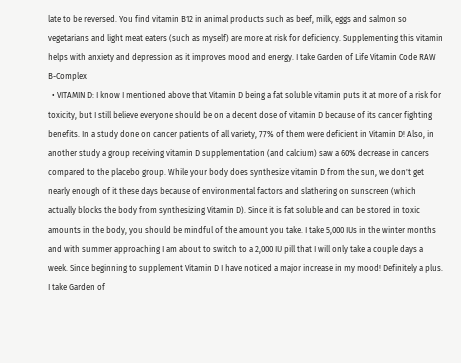late to be reversed. You find vitamin B12 in animal products such as beef, milk, eggs and salmon so vegetarians and light meat eaters (such as myself) are more at risk for deficiency. Supplementing this vitamin helps with anxiety and depression as it improves mood and energy. I take Garden of Life Vitamin Code RAW B-Complex
  • VITAMIN D: I know I mentioned above that Vitamin D being a fat soluble vitamin puts it at more of a risk for toxicity, but I still believe everyone should be on a decent dose of vitamin D because of its cancer fighting benefits. In a study done on cancer patients of all variety, 77% of them were deficient in Vitamin D! Also, in another study a group receiving vitamin D supplementation (and calcium) saw a 60% decrease in cancers compared to the placebo group. While your body does synthesize vitamin D from the sun, we don't get nearly enough of it these days because of environmental factors and slathering on sunscreen (which actually blocks the body from synthesizing Vitamin D). Since it is fat soluble and can be stored in toxic amounts in the body, you should be mindful of the amount you take. I take 5,000 IUs in the winter months and with summer approaching I am about to switch to a 2,000 IU pill that I will only take a couple days a week. Since beginning to supplement Vitamin D I have noticed a major increase in my mood! Definitely a plus. I take Garden of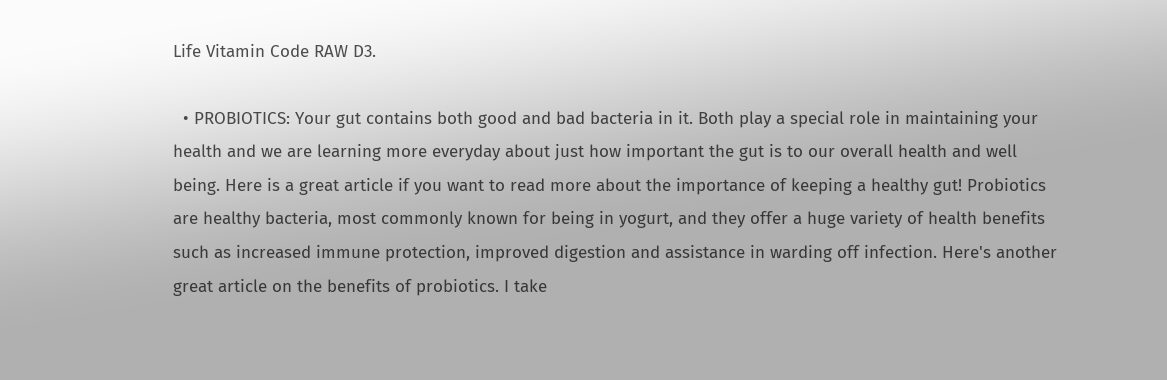Life Vitamin Code RAW D3.

  • PROBIOTICS: Your gut contains both good and bad bacteria in it. Both play a special role in maintaining your health and we are learning more everyday about just how important the gut is to our overall health and well being. Here is a great article if you want to read more about the importance of keeping a healthy gut! Probiotics are healthy bacteria, most commonly known for being in yogurt, and they offer a huge variety of health benefits such as increased immune protection, improved digestion and assistance in warding off infection. Here's another great article on the benefits of probiotics. I take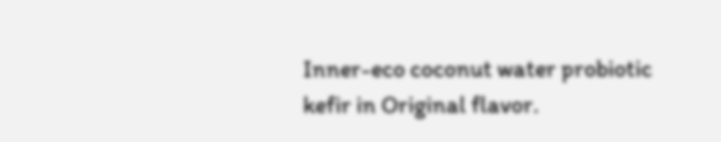Inner-eco coconut water probiotic kefir in Original flavor.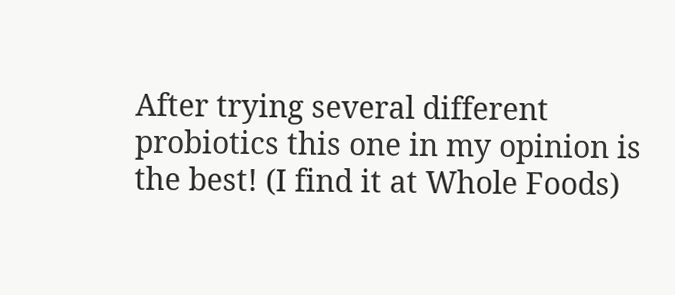After trying several different probiotics this one in my opinion is the best! (I find it at Whole Foods)